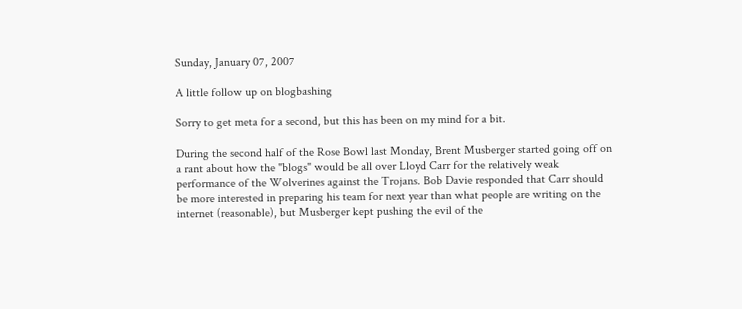Sunday, January 07, 2007

A little follow up on blogbashing

Sorry to get meta for a second, but this has been on my mind for a bit.

During the second half of the Rose Bowl last Monday, Brent Musberger started going off on a rant about how the "blogs" would be all over Lloyd Carr for the relatively weak performance of the Wolverines against the Trojans. Bob Davie responded that Carr should be more interested in preparing his team for next year than what people are writing on the internet (reasonable), but Musberger kept pushing the evil of the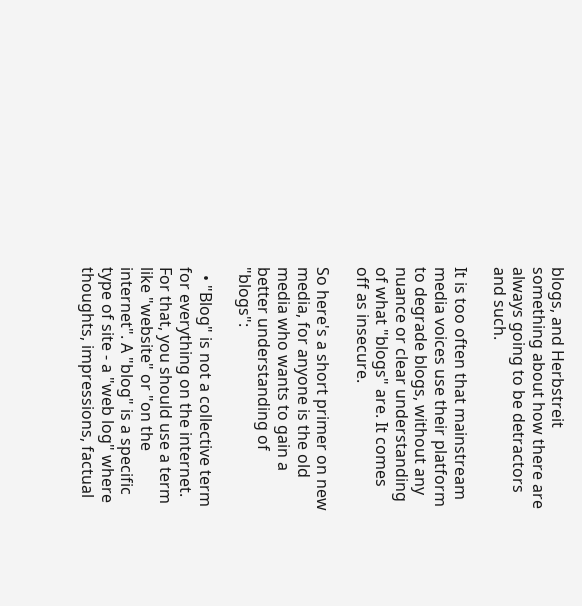blogs, and Herbstreit something about how there are always going to be detractors and such.

It is too often that mainstream media voices use their platform to degrade blogs, without any nuance or clear understanding of what "blogs" are. It comes off as insecure.

So here's a short primer on new media, for anyone is the old media who wants to gain a better understanding of "blogs":

  • "Blog" is not a collective term for everything on the internet. For that, you should use a term like "website" or "on the internet". A "blog" is a specific type of site - a "web log" where thoughts, impressions, factual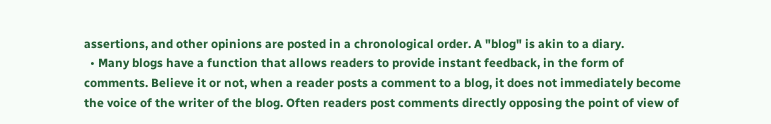assertions, and other opinions are posted in a chronological order. A "blog" is akin to a diary.
  • Many blogs have a function that allows readers to provide instant feedback, in the form of comments. Believe it or not, when a reader posts a comment to a blog, it does not immediately become the voice of the writer of the blog. Often readers post comments directly opposing the point of view of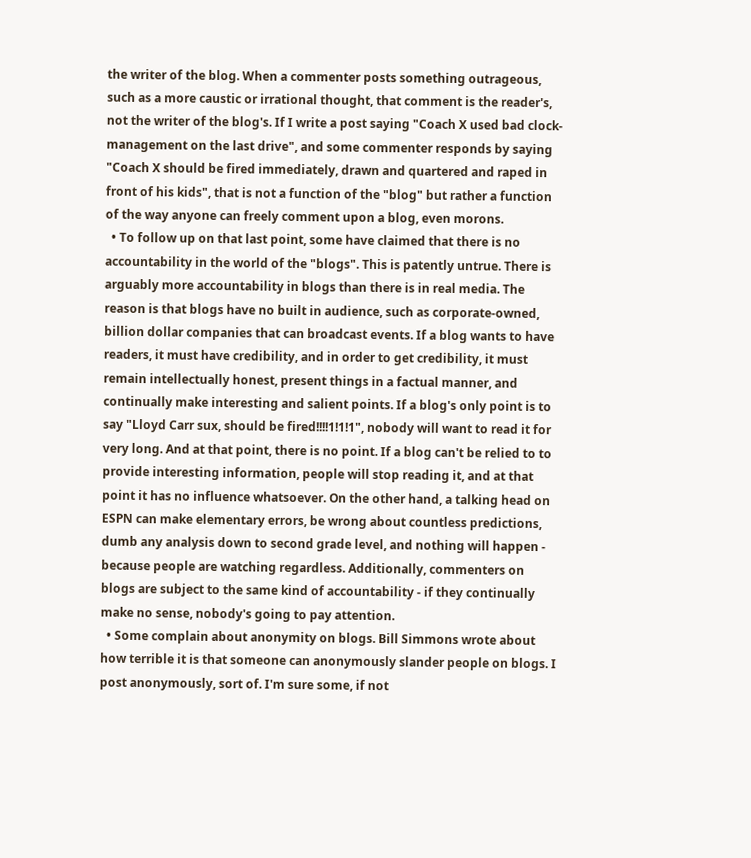the writer of the blog. When a commenter posts something outrageous, such as a more caustic or irrational thought, that comment is the reader's, not the writer of the blog's. If I write a post saying "Coach X used bad clock-management on the last drive", and some commenter responds by saying "Coach X should be fired immediately, drawn and quartered and raped in front of his kids", that is not a function of the "blog" but rather a function of the way anyone can freely comment upon a blog, even morons.
  • To follow up on that last point, some have claimed that there is no accountability in the world of the "blogs". This is patently untrue. There is arguably more accountability in blogs than there is in real media. The reason is that blogs have no built in audience, such as corporate-owned, billion dollar companies that can broadcast events. If a blog wants to have readers, it must have credibility, and in order to get credibility, it must remain intellectually honest, present things in a factual manner, and continually make interesting and salient points. If a blog's only point is to say "Lloyd Carr sux, should be fired!!!!1!1!1", nobody will want to read it for very long. And at that point, there is no point. If a blog can't be relied to to provide interesting information, people will stop reading it, and at that point it has no influence whatsoever. On the other hand, a talking head on ESPN can make elementary errors, be wrong about countless predictions, dumb any analysis down to second grade level, and nothing will happen - because people are watching regardless. Additionally, commenters on blogs are subject to the same kind of accountability - if they continually make no sense, nobody's going to pay attention.
  • Some complain about anonymity on blogs. Bill Simmons wrote about how terrible it is that someone can anonymously slander people on blogs. I post anonymously, sort of. I'm sure some, if not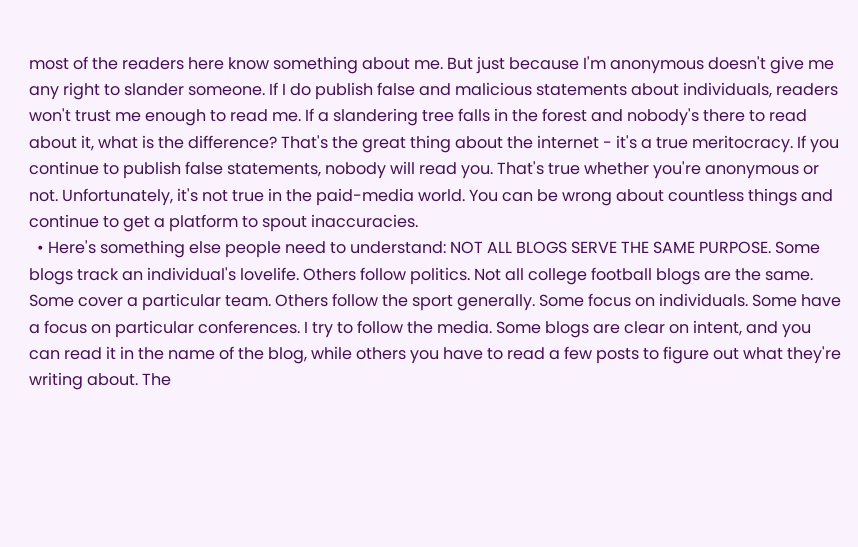most of the readers here know something about me. But just because I'm anonymous doesn't give me any right to slander someone. If I do publish false and malicious statements about individuals, readers won't trust me enough to read me. If a slandering tree falls in the forest and nobody's there to read about it, what is the difference? That's the great thing about the internet - it's a true meritocracy. If you continue to publish false statements, nobody will read you. That's true whether you're anonymous or not. Unfortunately, it's not true in the paid-media world. You can be wrong about countless things and continue to get a platform to spout inaccuracies.
  • Here's something else people need to understand: NOT ALL BLOGS SERVE THE SAME PURPOSE. Some blogs track an individual's lovelife. Others follow politics. Not all college football blogs are the same. Some cover a particular team. Others follow the sport generally. Some focus on individuals. Some have a focus on particular conferences. I try to follow the media. Some blogs are clear on intent, and you can read it in the name of the blog, while others you have to read a few posts to figure out what they're writing about. The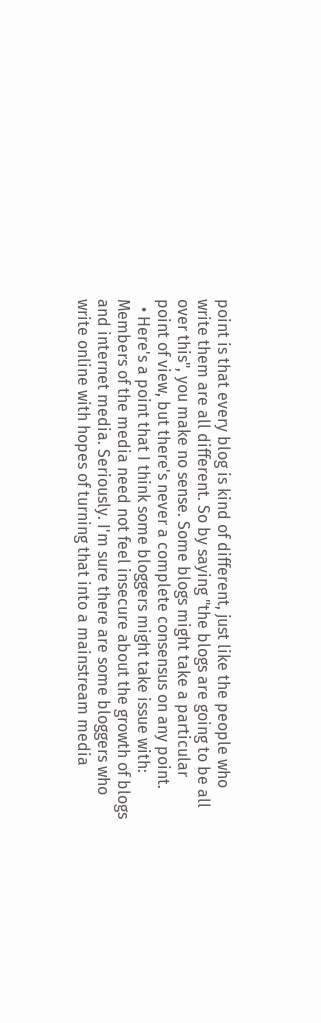point is that every blog is kind of different, just like the people who write them are all different. So by saying "the blogs are going to be all over this", you make no sense. Some blogs might take a particular point of view, but there's never a complete consensus on any point.
  • Here's a point that I think some bloggers might take issue with: Members of the media need not feel insecure about the growth of blogs and internet media. Seriously. I'm sure there are some bloggers who write online with hopes of turning that into a mainstream media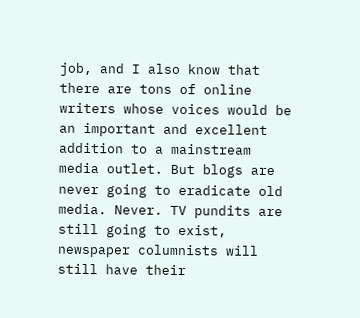job, and I also know that there are tons of online writers whose voices would be an important and excellent addition to a mainstream media outlet. But blogs are never going to eradicate old media. Never. TV pundits are still going to exist, newspaper columnists will still have their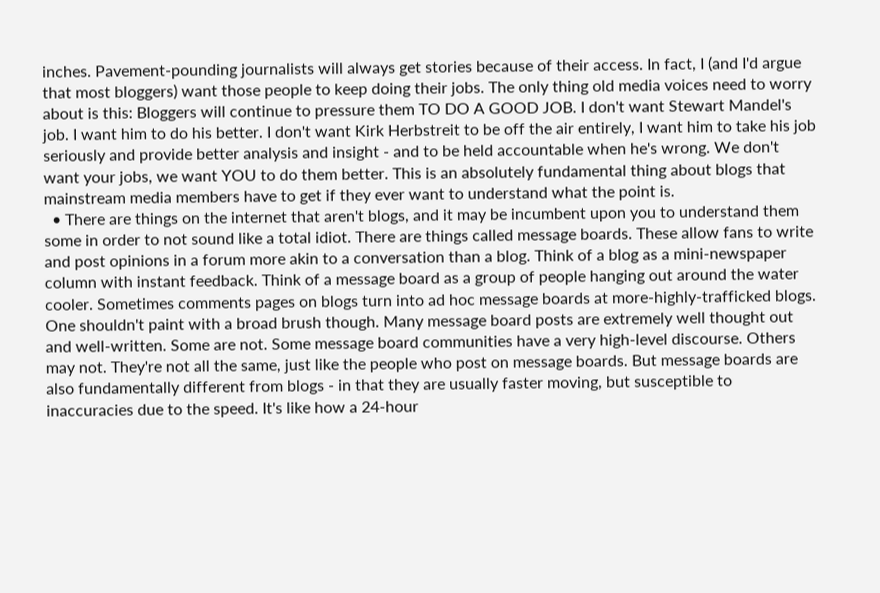inches. Pavement-pounding journalists will always get stories because of their access. In fact, I (and I'd argue that most bloggers) want those people to keep doing their jobs. The only thing old media voices need to worry about is this: Bloggers will continue to pressure them TO DO A GOOD JOB. I don't want Stewart Mandel's job. I want him to do his better. I don't want Kirk Herbstreit to be off the air entirely, I want him to take his job seriously and provide better analysis and insight - and to be held accountable when he's wrong. We don't want your jobs, we want YOU to do them better. This is an absolutely fundamental thing about blogs that mainstream media members have to get if they ever want to understand what the point is.
  • There are things on the internet that aren't blogs, and it may be incumbent upon you to understand them some in order to not sound like a total idiot. There are things called message boards. These allow fans to write and post opinions in a forum more akin to a conversation than a blog. Think of a blog as a mini-newspaper column with instant feedback. Think of a message board as a group of people hanging out around the water cooler. Sometimes comments pages on blogs turn into ad hoc message boards at more-highly-trafficked blogs. One shouldn't paint with a broad brush though. Many message board posts are extremely well thought out and well-written. Some are not. Some message board communities have a very high-level discourse. Others may not. They're not all the same, just like the people who post on message boards. But message boards are also fundamentally different from blogs - in that they are usually faster moving, but susceptible to inaccuracies due to the speed. It's like how a 24-hour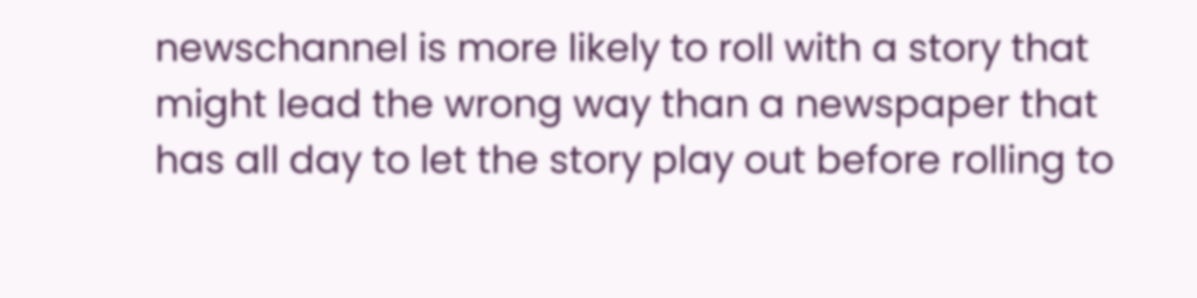newschannel is more likely to roll with a story that might lead the wrong way than a newspaper that has all day to let the story play out before rolling to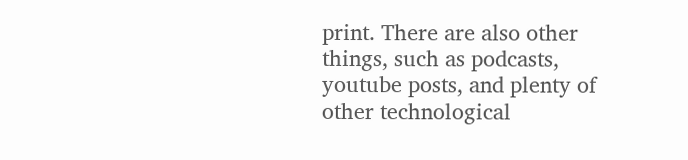print. There are also other things, such as podcasts, youtube posts, and plenty of other technological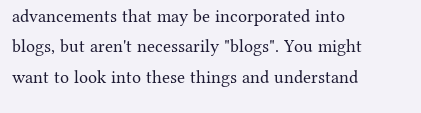advancements that may be incorporated into blogs, but aren't necessarily "blogs". You might want to look into these things and understand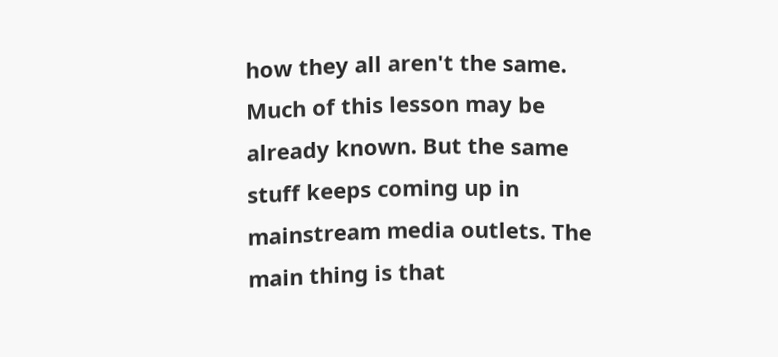how they all aren't the same.
Much of this lesson may be already known. But the same stuff keeps coming up in mainstream media outlets. The main thing is that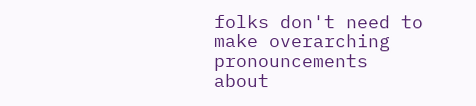folks don't need to make overarching pronouncements about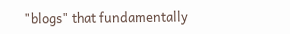"blogs" that fundamentally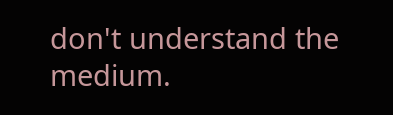don't understand the medium.